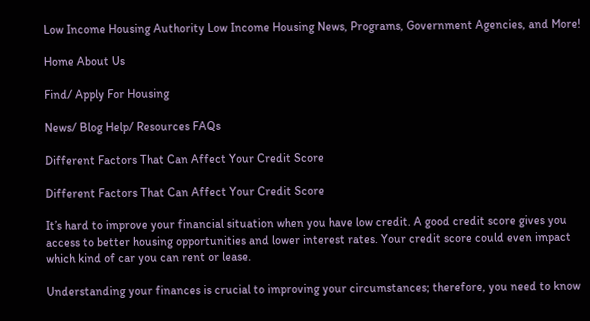Low Income Housing Authority Low Income Housing News, Programs, Government Agencies, and More!

Home About Us

Find/ Apply For Housing

News/ Blog Help/ Resources FAQs

Different Factors That Can Affect Your Credit Score

Different Factors That Can Affect Your Credit Score

It’s hard to improve your financial situation when you have low credit. A good credit score gives you access to better housing opportunities and lower interest rates. Your credit score could even impact which kind of car you can rent or lease.

Understanding your finances is crucial to improving your circumstances; therefore, you need to know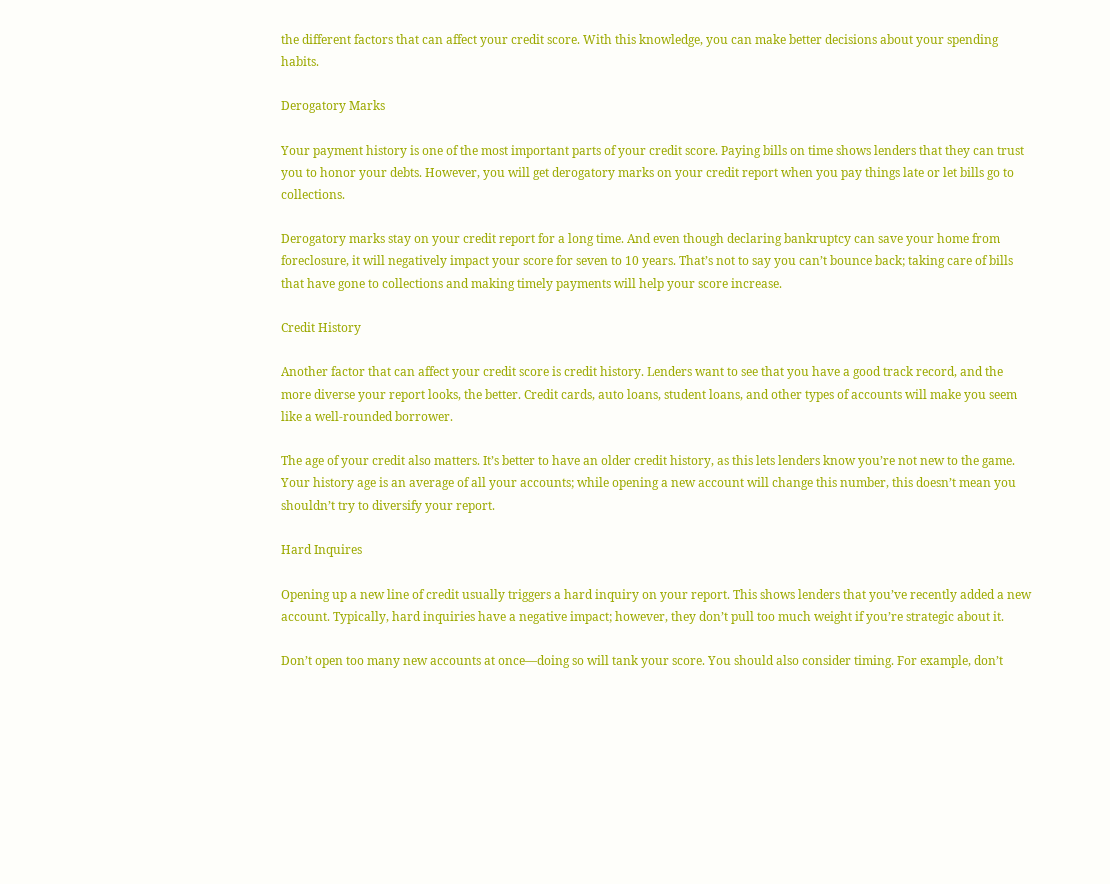the different factors that can affect your credit score. With this knowledge, you can make better decisions about your spending habits.

Derogatory Marks

Your payment history is one of the most important parts of your credit score. Paying bills on time shows lenders that they can trust you to honor your debts. However, you will get derogatory marks on your credit report when you pay things late or let bills go to collections.

Derogatory marks stay on your credit report for a long time. And even though declaring bankruptcy can save your home from foreclosure, it will negatively impact your score for seven to 10 years. That’s not to say you can’t bounce back; taking care of bills that have gone to collections and making timely payments will help your score increase.

Credit History

Another factor that can affect your credit score is credit history. Lenders want to see that you have a good track record, and the more diverse your report looks, the better. Credit cards, auto loans, student loans, and other types of accounts will make you seem like a well-rounded borrower.

The age of your credit also matters. It’s better to have an older credit history, as this lets lenders know you’re not new to the game. Your history age is an average of all your accounts; while opening a new account will change this number, this doesn’t mean you shouldn’t try to diversify your report.

Hard Inquires

Opening up a new line of credit usually triggers a hard inquiry on your report. This shows lenders that you’ve recently added a new account. Typically, hard inquiries have a negative impact; however, they don’t pull too much weight if you’re strategic about it.

Don’t open too many new accounts at once—doing so will tank your score. You should also consider timing. For example, don’t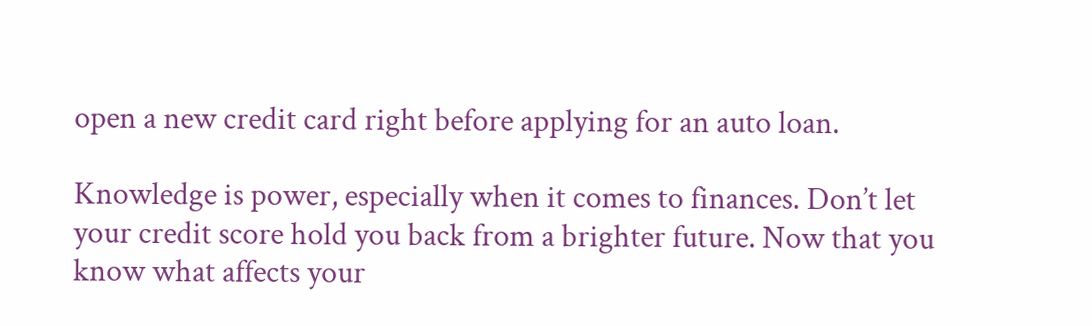open a new credit card right before applying for an auto loan.

Knowledge is power, especially when it comes to finances. Don’t let your credit score hold you back from a brighter future. Now that you know what affects your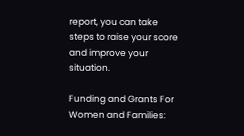report, you can take steps to raise your score and improve your situation.

Funding and Grants For Women and Families: